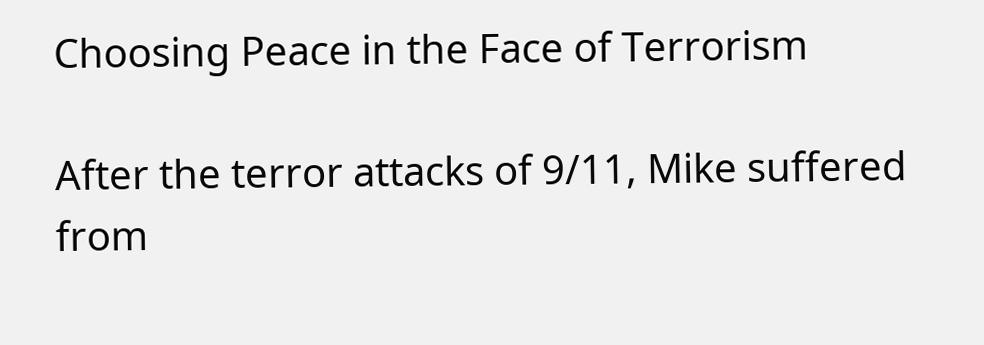Choosing Peace in the Face of Terrorism

After the terror attacks of 9/11, Mike suffered from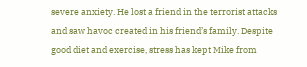severe anxiety. He lost a friend in the terrorist attacks and saw havoc created in his friend’s family. Despite good diet and exercise, stress has kept Mike from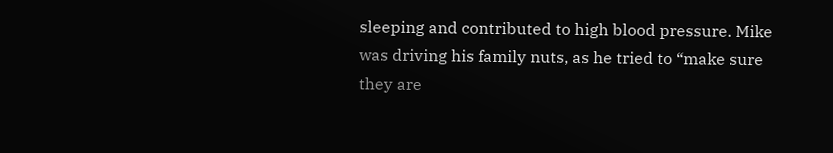sleeping and contributed to high blood pressure. Mike was driving his family nuts, as he tried to “make sure they are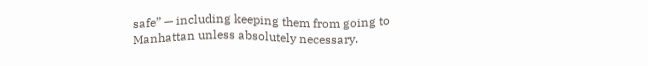safe” — including keeping them from going to Manhattan unless absolutely necessary.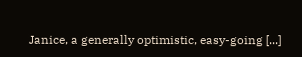Janice, a generally optimistic, easy-going [...]